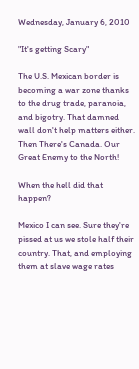Wednesday, January 6, 2010

"It's getting Scary"

The U.S. Mexican border is becoming a war zone thanks to the drug trade, paranoia, and bigotry. That damned wall don't help matters either. Then There's Canada. Our Great Enemy to the North!

When the hell did that happen?

Mexico I can see. Sure they're pissed at us we stole half their country. That, and employing them at slave wage rates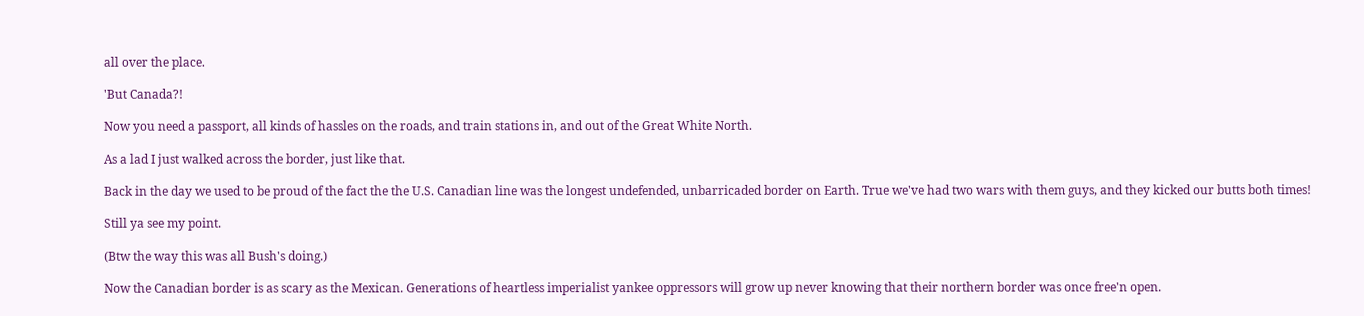all over the place.

'But Canada?!

Now you need a passport, all kinds of hassles on the roads, and train stations in, and out of the Great White North.

As a lad I just walked across the border, just like that.

Back in the day we used to be proud of the fact the the U.S. Canadian line was the longest undefended, unbarricaded border on Earth. True we've had two wars with them guys, and they kicked our butts both times!

Still ya see my point.

(Btw the way this was all Bush's doing.)

Now the Canadian border is as scary as the Mexican. Generations of heartless imperialist yankee oppressors will grow up never knowing that their northern border was once free'n open.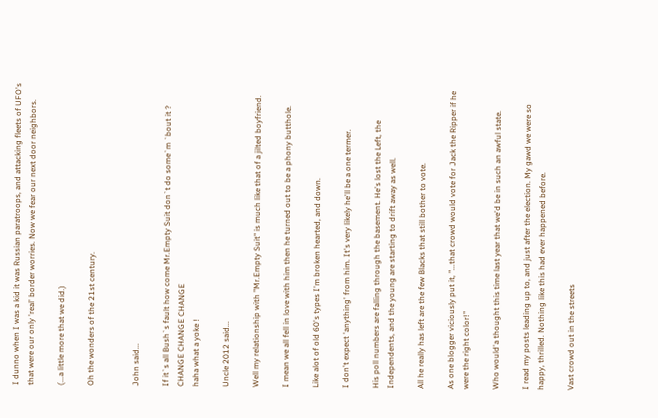I dunno when I was a kid it was Russian paratroops, and attacking fleets of UFO's that were our only 'real' border worries. Now we fear our next door neighbors.

(...a little more that we did.)

Oh the wonders of the 21st century.


John said...

If it`s all Bush`s fault how come Mr.Empty Suit don`t do some`m `bout it ? CHANGE CHANGE CHANGE
haha what a yoke !

Uncle 2012 said...

Well my relationship with "Mr.Empty Suit" is much like that of a jilted boyfriend.

I mean we all fell in love with him then he turned out to be a phony butthole.

Like alot of old 60's types I'm broken hearted, and down.

I don't expect 'anything' from him. It's very likely he'll be a one termer.

His poll numbers are falling through the basement. He's lost the Left, the Independents, and the young are starting to drift away as well.

All he really has left are the few Blacks that still bother to vote.

As one blogger viciously put it, "...that crowd would vote for Jack the Ripper if he were the right color!"

Who would'a thought this time last year that we'd be in such an awful state.

I read my posts leading up to, and just after the election. My gawd we were so happy, thrilled. Nothing like this had ever happened before.

Vast crowd out in the streets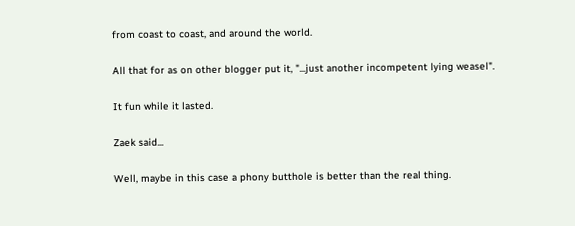from coast to coast, and around the world.

All that for as on other blogger put it, "...just another incompetent lying weasel".

It fun while it lasted.

Zaek said...

Well, maybe in this case a phony butthole is better than the real thing.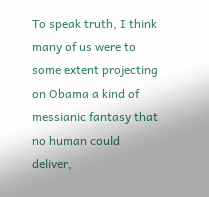To speak truth, I think many of us were to some extent projecting on Obama a kind of messianic fantasy that no human could deliver,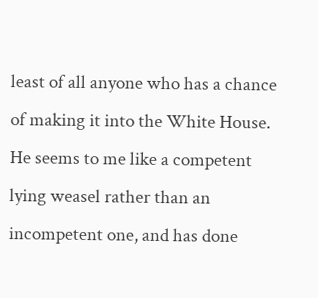least of all anyone who has a chance of making it into the White House. He seems to me like a competent lying weasel rather than an incompetent one, and has done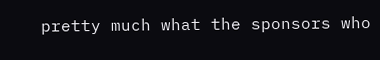pretty much what the sponsors who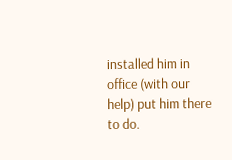installed him in office (with our help) put him there to do.